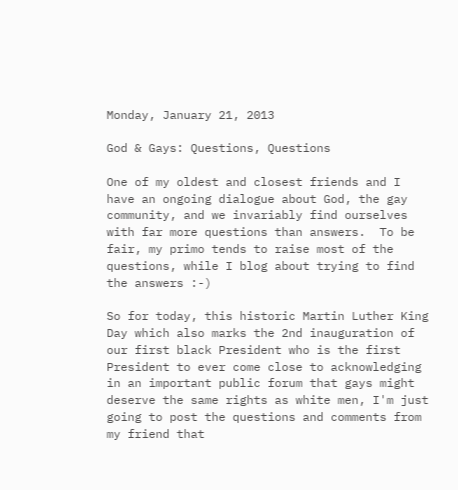Monday, January 21, 2013

God & Gays: Questions, Questions

One of my oldest and closest friends and I have an ongoing dialogue about God, the gay community, and we invariably find ourselves with far more questions than answers.  To be fair, my primo tends to raise most of the questions, while I blog about trying to find the answers :-)

So for today, this historic Martin Luther King Day which also marks the 2nd inauguration of our first black President who is the first President to ever come close to acknowledging in an important public forum that gays might deserve the same rights as white men, I'm just going to post the questions and comments from my friend that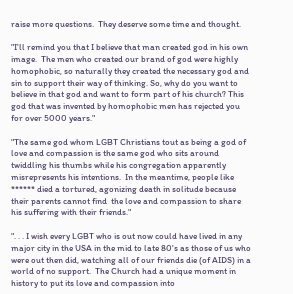raise more questions.  They deserve some time and thought.

"I'll remind you that I believe that man created god in his own image.  The men who created our brand of god were highly homophobic, so naturally they created the necessary god and sin to support their way of thinking. So, why do you want to believe in that god and want to form part of his church? This god that was invented by homophobic men has rejected you for over 5000 years."

"The same god whom LGBT Christians tout as being a god of love and compassion is the same god who sits around twiddling his thumbs while his congregation apparently misrepresents his intentions.  In the meantime, people like ****** died a tortured, agonizing death in solitude because their parents cannot find  the love and compassion to share his suffering with their friends."

". . . I wish every LGBT who is out now could have lived in any major city in the USA in the mid to late 80's as those of us who were out then did, watching all of our friends die (of AIDS) in a world of no support.  The Church had a unique moment in history to put its love and compassion into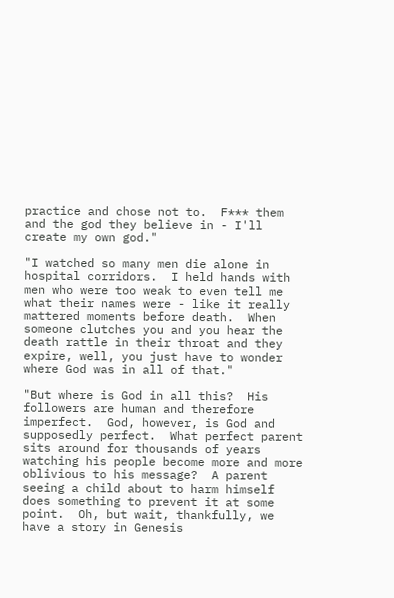practice and chose not to.  F*** them and the god they believe in - I'll create my own god."

"I watched so many men die alone in hospital corridors.  I held hands with men who were too weak to even tell me what their names were - like it really mattered moments before death.  When someone clutches you and you hear the death rattle in their throat and they expire, well, you just have to wonder where God was in all of that."

"But where is God in all this?  His followers are human and therefore imperfect.  God, however, is God and supposedly perfect.  What perfect parent sits around for thousands of years watching his people become more and more oblivious to his message?  A parent seeing a child about to harm himself does something to prevent it at some point.  Oh, but wait, thankfully, we have a story in Genesis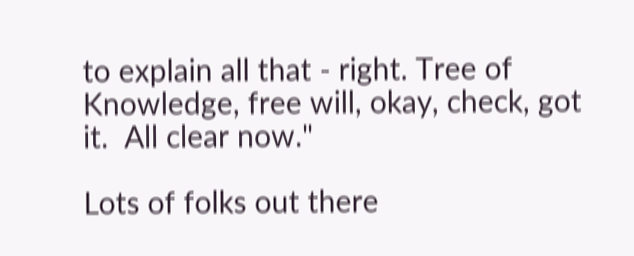to explain all that - right. Tree of Knowledge, free will, okay, check, got it.  All clear now."

Lots of folks out there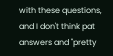with these questions, and I don't think pat answers and "pretty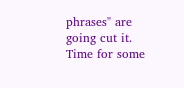phrases" are going cut it.  Time for some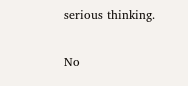serious thinking.

No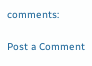comments:

Post a Comment